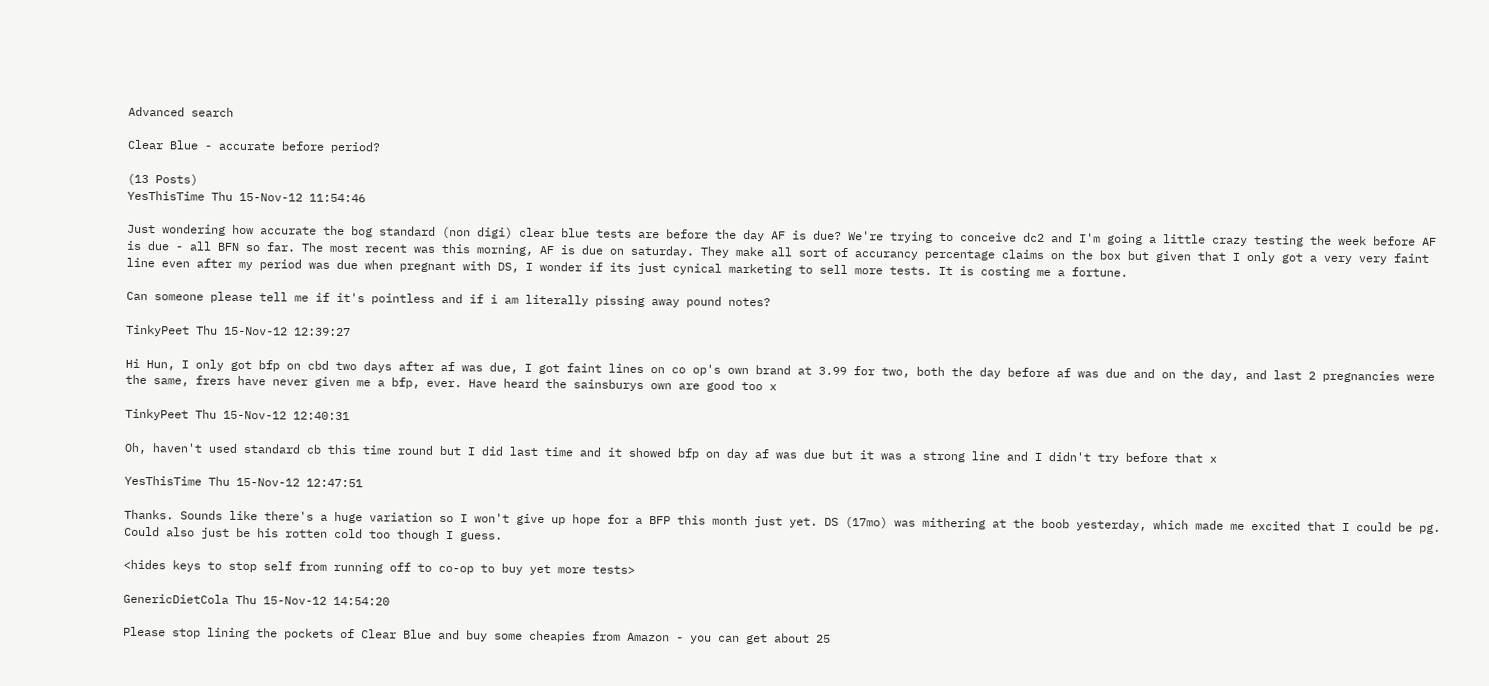Advanced search

Clear Blue - accurate before period?

(13 Posts)
YesThisTime Thu 15-Nov-12 11:54:46

Just wondering how accurate the bog standard (non digi) clear blue tests are before the day AF is due? We're trying to conceive dc2 and I'm going a little crazy testing the week before AF is due - all BFN so far. The most recent was this morning, AF is due on saturday. They make all sort of accurancy percentage claims on the box but given that I only got a very very faint line even after my period was due when pregnant with DS, I wonder if its just cynical marketing to sell more tests. It is costing me a fortune.

Can someone please tell me if it's pointless and if i am literally pissing away pound notes?

TinkyPeet Thu 15-Nov-12 12:39:27

Hi Hun, I only got bfp on cbd two days after af was due, I got faint lines on co op's own brand at 3.99 for two, both the day before af was due and on the day, and last 2 pregnancies were the same, frers have never given me a bfp, ever. Have heard the sainsburys own are good too x

TinkyPeet Thu 15-Nov-12 12:40:31

Oh, haven't used standard cb this time round but I did last time and it showed bfp on day af was due but it was a strong line and I didn't try before that x

YesThisTime Thu 15-Nov-12 12:47:51

Thanks. Sounds like there's a huge variation so I won't give up hope for a BFP this month just yet. DS (17mo) was mithering at the boob yesterday, which made me excited that I could be pg. Could also just be his rotten cold too though I guess.

<hides keys to stop self from running off to co-op to buy yet more tests>

GenericDietCola Thu 15-Nov-12 14:54:20

Please stop lining the pockets of Clear Blue and buy some cheapies from Amazon - you can get about 25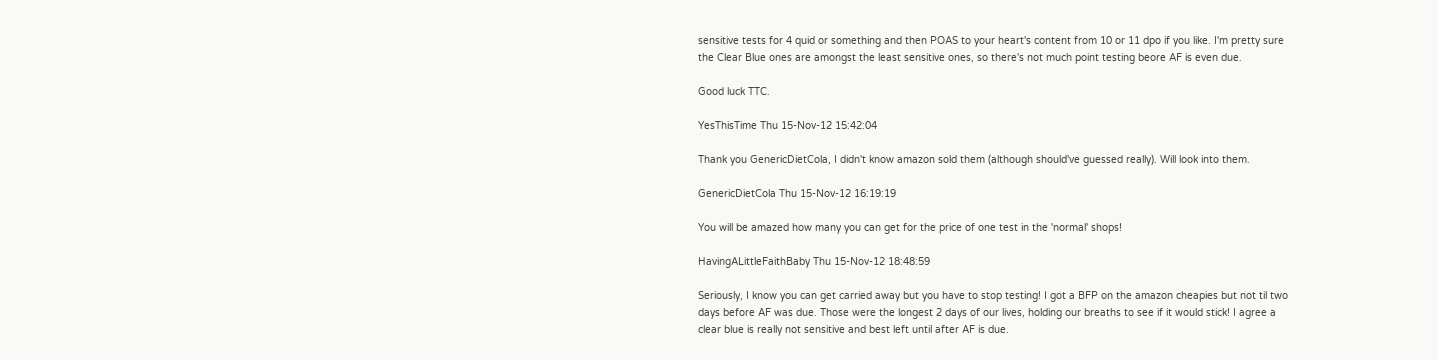sensitive tests for 4 quid or something and then POAS to your heart's content from 10 or 11 dpo if you like. I'm pretty sure the Clear Blue ones are amongst the least sensitive ones, so there's not much point testing beore AF is even due.

Good luck TTC.

YesThisTime Thu 15-Nov-12 15:42:04

Thank you GenericDietCola, I didn't know amazon sold them (although should've guessed really). Will look into them.

GenericDietCola Thu 15-Nov-12 16:19:19

You will be amazed how many you can get for the price of one test in the 'normal' shops!

HavingALittleFaithBaby Thu 15-Nov-12 18:48:59

Seriously, I know you can get carried away but you have to stop testing! I got a BFP on the amazon cheapies but not til two days before AF was due. Those were the longest 2 days of our lives, holding our breaths to see if it would stick! I agree a clear blue is really not sensitive and best left until after AF is due.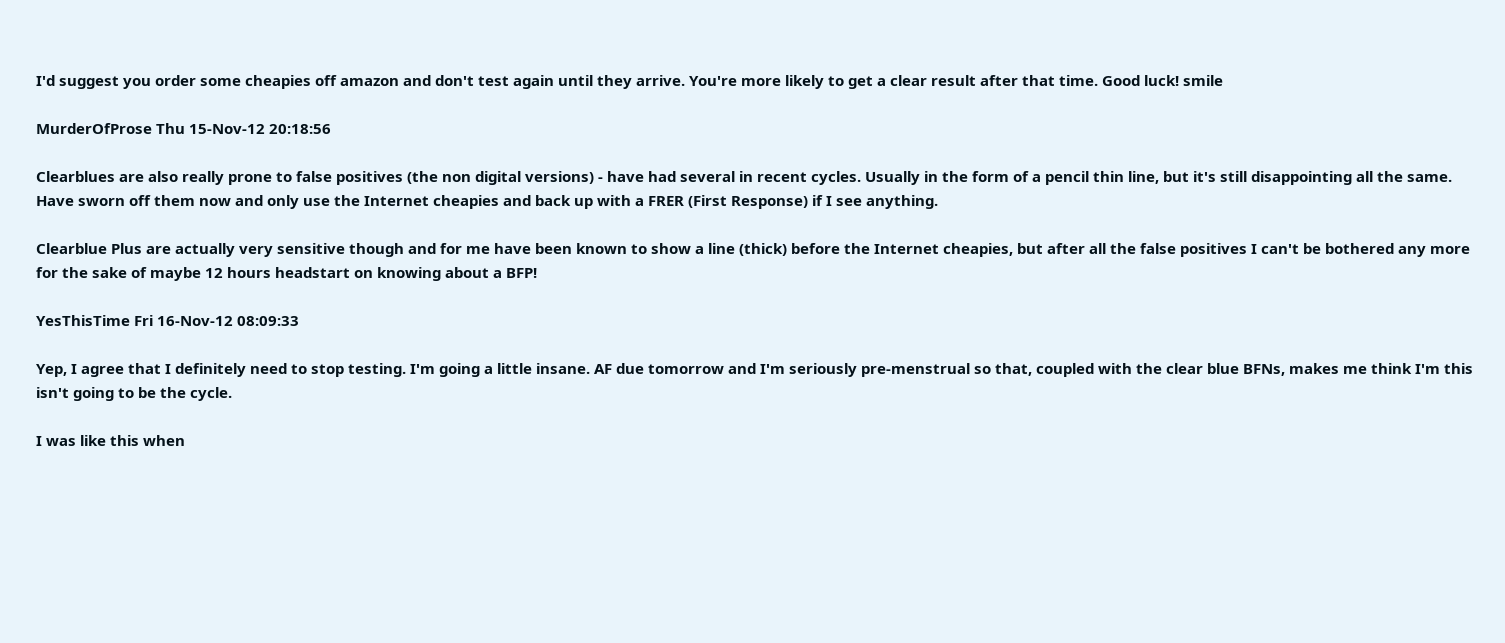I'd suggest you order some cheapies off amazon and don't test again until they arrive. You're more likely to get a clear result after that time. Good luck! smile

MurderOfProse Thu 15-Nov-12 20:18:56

Clearblues are also really prone to false positives (the non digital versions) - have had several in recent cycles. Usually in the form of a pencil thin line, but it's still disappointing all the same. Have sworn off them now and only use the Internet cheapies and back up with a FRER (First Response) if I see anything.

Clearblue Plus are actually very sensitive though and for me have been known to show a line (thick) before the Internet cheapies, but after all the false positives I can't be bothered any more for the sake of maybe 12 hours headstart on knowing about a BFP!

YesThisTime Fri 16-Nov-12 08:09:33

Yep, I agree that I definitely need to stop testing. I'm going a little insane. AF due tomorrow and I'm seriously pre-menstrual so that, coupled with the clear blue BFNs, makes me think I'm this isn't going to be the cycle.

I was like this when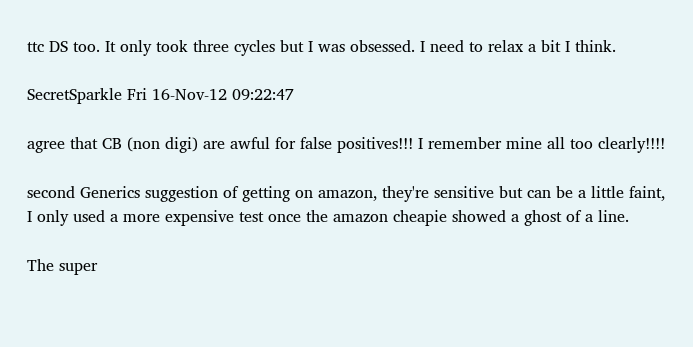ttc DS too. It only took three cycles but I was obsessed. I need to relax a bit I think.

SecretSparkle Fri 16-Nov-12 09:22:47

agree that CB (non digi) are awful for false positives!!! I remember mine all too clearly!!!!

second Generics suggestion of getting on amazon, they're sensitive but can be a little faint, I only used a more expensive test once the amazon cheapie showed a ghost of a line.

The super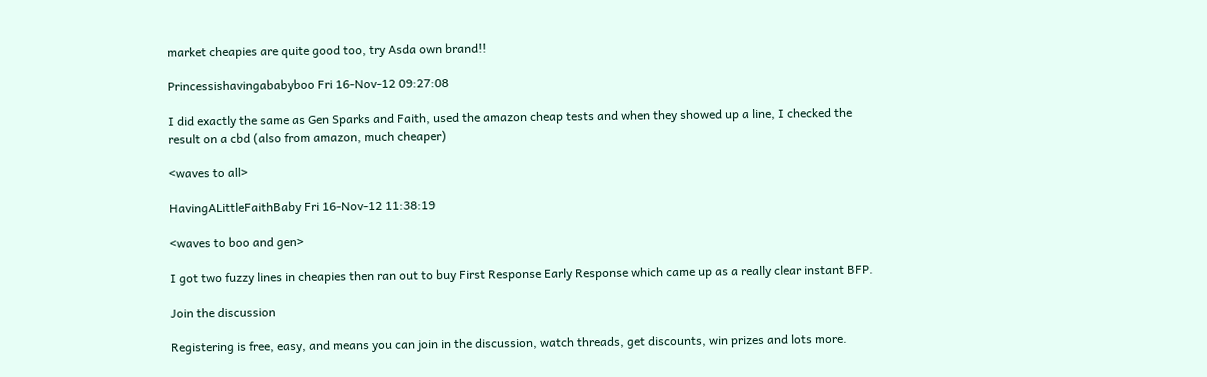market cheapies are quite good too, try Asda own brand!!

Princessishavingababyboo Fri 16-Nov-12 09:27:08

I did exactly the same as Gen Sparks and Faith, used the amazon cheap tests and when they showed up a line, I checked the result on a cbd (also from amazon, much cheaper)

<waves to all>

HavingALittleFaithBaby Fri 16-Nov-12 11:38:19

<waves to boo and gen>

I got two fuzzy lines in cheapies then ran out to buy First Response Early Response which came up as a really clear instant BFP.

Join the discussion

Registering is free, easy, and means you can join in the discussion, watch threads, get discounts, win prizes and lots more.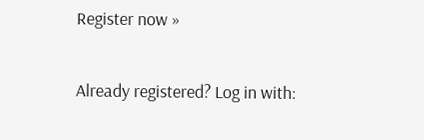Register now »

Already registered? Log in with: